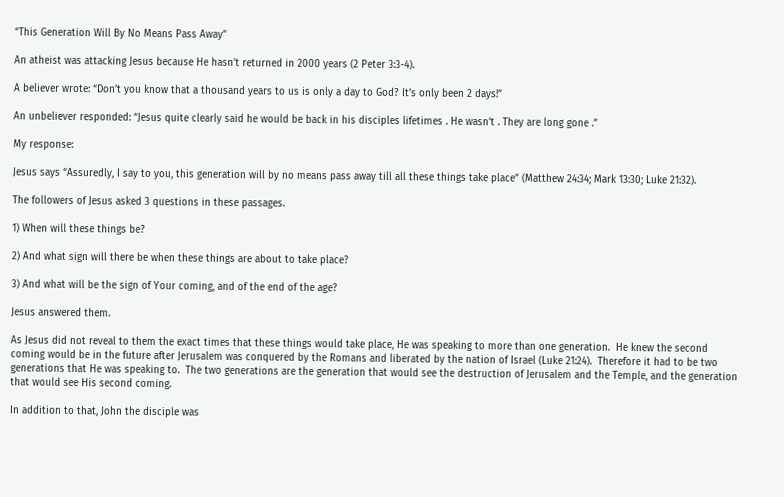“This Generation Will By No Means Pass Away”

An atheist was attacking Jesus because He hasn’t returned in 2000 years (2 Peter 3:3-4).

A believer wrote: “Don’t you know that a thousand years to us is only a day to God? It’s only been 2 days!”

An unbeliever responded: “Jesus quite clearly said he would be back in his disciples lifetimes . He wasn’t . They are long gone .”

My response:

Jesus says “Assuredly, I say to you, this generation will by no means pass away till all these things take place” (Matthew 24:34; Mark 13:30; Luke 21:32).

The followers of Jesus asked 3 questions in these passages.

1) When will these things be?

2) And what sign will there be when these things are about to take place?

3) And what will be the sign of Your coming, and of the end of the age?

Jesus answered them.

As Jesus did not reveal to them the exact times that these things would take place, He was speaking to more than one generation.  He knew the second coming would be in the future after Jerusalem was conquered by the Romans and liberated by the nation of Israel (Luke 21:24).  Therefore it had to be two generations that He was speaking to.  The two generations are the generation that would see the destruction of Jerusalem and the Temple, and the generation that would see His second coming.

In addition to that, John the disciple was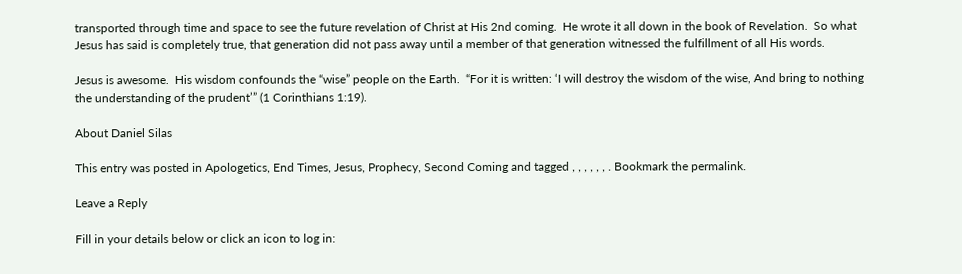transported through time and space to see the future revelation of Christ at His 2nd coming.  He wrote it all down in the book of Revelation.  So what Jesus has said is completely true, that generation did not pass away until a member of that generation witnessed the fulfillment of all His words.

Jesus is awesome.  His wisdom confounds the “wise” people on the Earth.  “For it is written: ‘I will destroy the wisdom of the wise, And bring to nothing the understanding of the prudent’” (1 Corinthians 1:19).

About Daniel Silas

This entry was posted in Apologetics, End Times, Jesus, Prophecy, Second Coming and tagged , , , , , , . Bookmark the permalink.

Leave a Reply

Fill in your details below or click an icon to log in: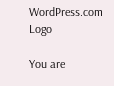WordPress.com Logo

You are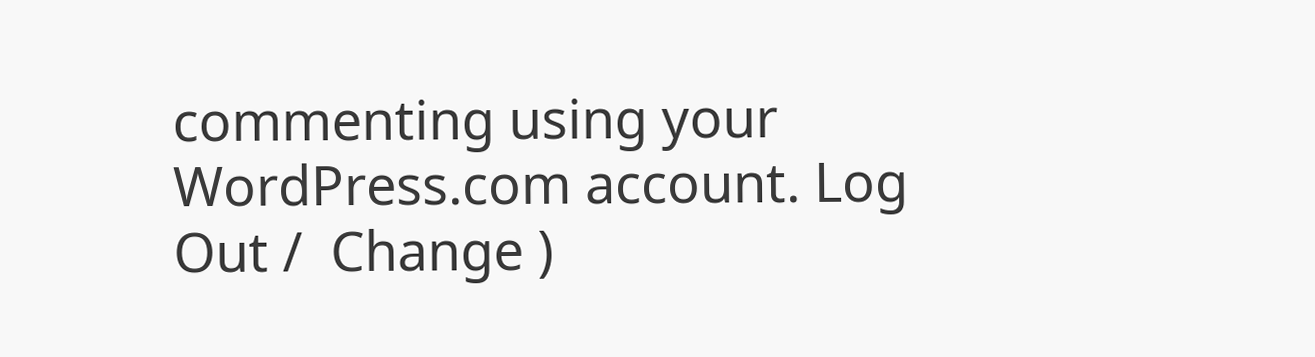commenting using your WordPress.com account. Log Out /  Change )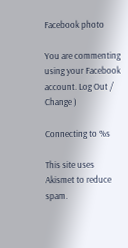Facebook photo

You are commenting using your Facebook account. Log Out /  Change )

Connecting to %s

This site uses Akismet to reduce spam.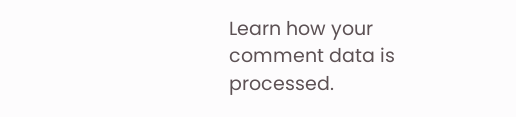Learn how your comment data is processed.